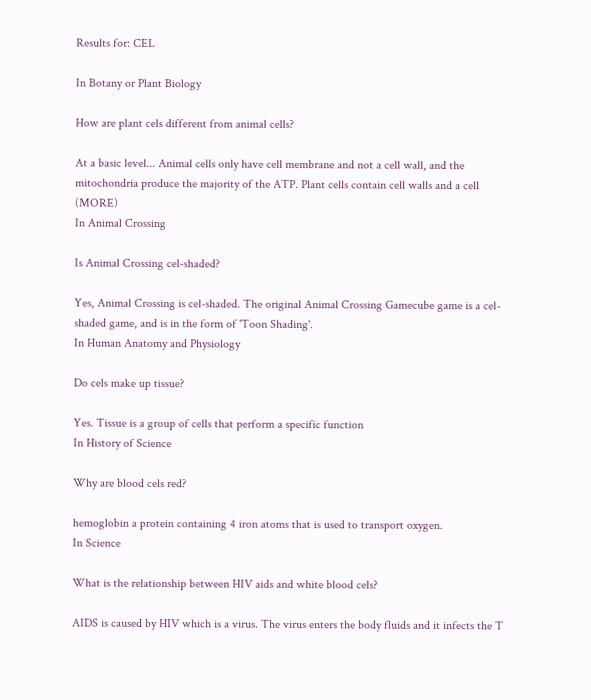Results for: CEL

In Botany or Plant Biology

How are plant cels different from animal cells?

At a basic level... Animal cells only have cell membrane and not a cell wall, and the mitochondria produce the majority of the ATP. Plant cells contain cell walls and a cell (MORE)
In Animal Crossing

Is Animal Crossing cel-shaded?

Yes, Animal Crossing is cel-shaded. The original Animal Crossing Gamecube game is a cel-shaded game, and is in the form of 'Toon Shading'.
In Human Anatomy and Physiology

Do cels make up tissue?

Yes. Tissue is a group of cells that perform a specific function
In History of Science

Why are blood cels red?

hemoglobin a protein containing 4 iron atoms that is used to transport oxygen.
In Science

What is the relationship between HIV aids and white blood cels?

AIDS is caused by HIV which is a virus. The virus enters the body fluids and it infects the T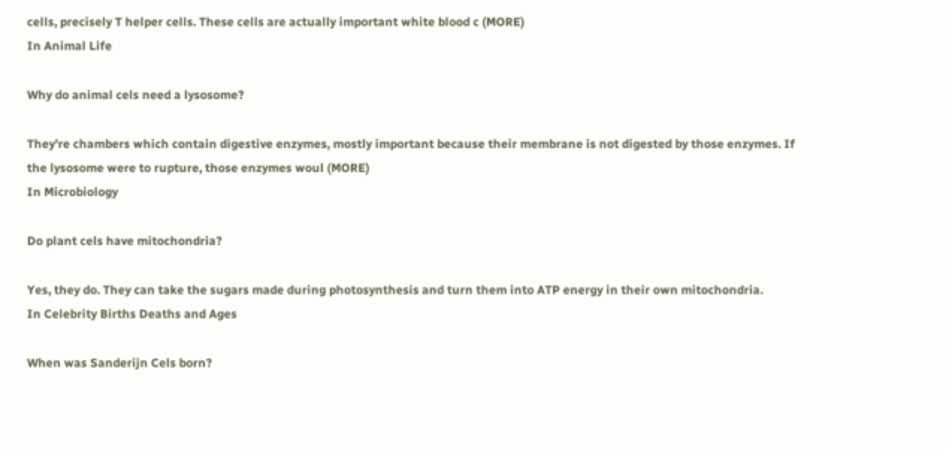cells, precisely T helper cells. These cells are actually important white blood c (MORE)
In Animal Life

Why do animal cels need a lysosome?

They're chambers which contain digestive enzymes, mostly important because their membrane is not digested by those enzymes. If the lysosome were to rupture, those enzymes woul (MORE)
In Microbiology

Do plant cels have mitochondria?

Yes, they do. They can take the sugars made during photosynthesis and turn them into ATP energy in their own mitochondria.
In Celebrity Births Deaths and Ages

When was Sanderijn Cels born?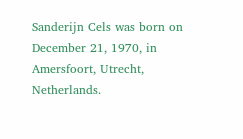Sanderijn Cels was born on December 21, 1970, in Amersfoort, Utrecht, Netherlands.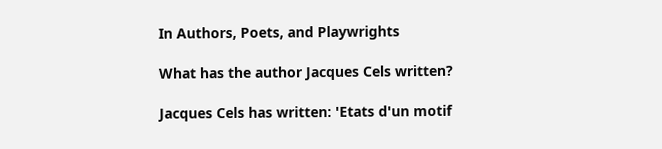In Authors, Poets, and Playwrights

What has the author Jacques Cels written?

Jacques Cels has written: 'Etats d'un motif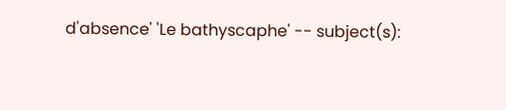d'absence' 'Le bathyscaphe' -- subject(s):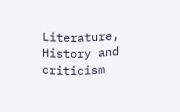Literature, History and criticism